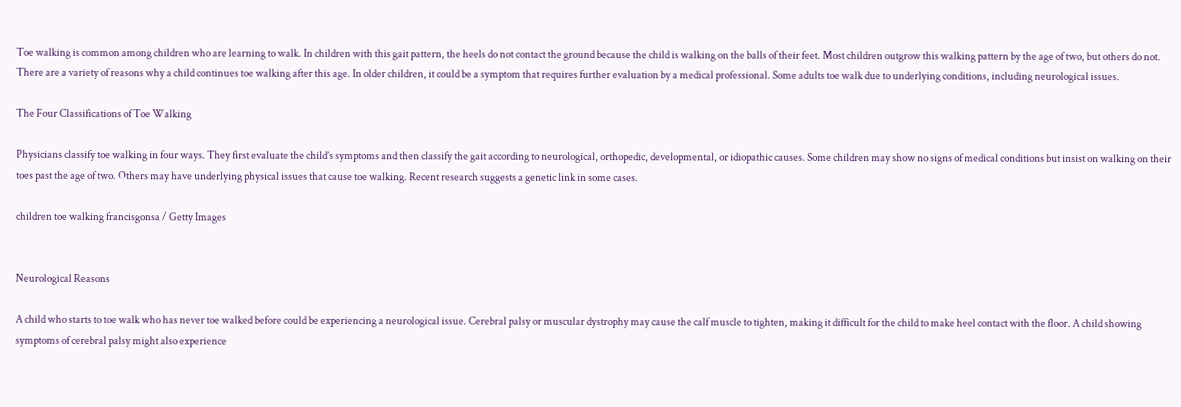Toe walking is common among children who are learning to walk. In children with this gait pattern, the heels do not contact the ground because the child is walking on the balls of their feet. Most children outgrow this walking pattern by the age of two, but others do not. There are a variety of reasons why a child continues toe walking after this age. In older children, it could be a symptom that requires further evaluation by a medical professional. Some adults toe walk due to underlying conditions, including neurological issues.

The Four Classifications of Toe Walking

Physicians classify toe walking in four ways. They first evaluate the child’s symptoms and then classify the gait according to neurological, orthopedic, developmental, or idiopathic causes. Some children may show no signs of medical conditions but insist on walking on their toes past the age of two. Others may have underlying physical issues that cause toe walking. Recent research suggests a genetic link in some cases.

children toe walking francisgonsa / Getty Images


Neurological Reasons

A child who starts to toe walk who has never toe walked before could be experiencing a neurological issue. Cerebral palsy or muscular dystrophy may cause the calf muscle to tighten, making it difficult for the child to make heel contact with the floor. A child showing symptoms of cerebral palsy might also experience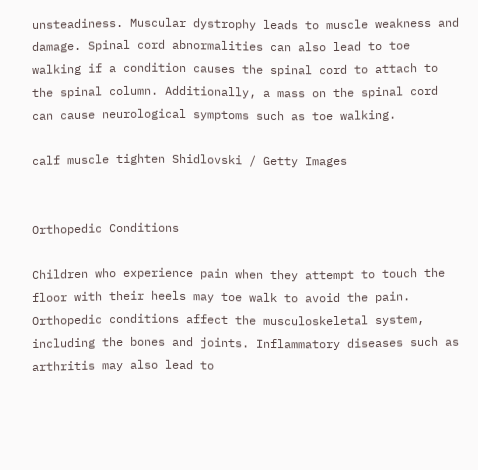unsteadiness. Muscular dystrophy leads to muscle weakness and damage. Spinal cord abnormalities can also lead to toe walking if a condition causes the spinal cord to attach to the spinal column. Additionally, a mass on the spinal cord can cause neurological symptoms such as toe walking.

calf muscle tighten Shidlovski / Getty Images


Orthopedic Conditions

Children who experience pain when they attempt to touch the floor with their heels may toe walk to avoid the pain. Orthopedic conditions affect the musculoskeletal system, including the bones and joints. Inflammatory diseases such as arthritis may also lead to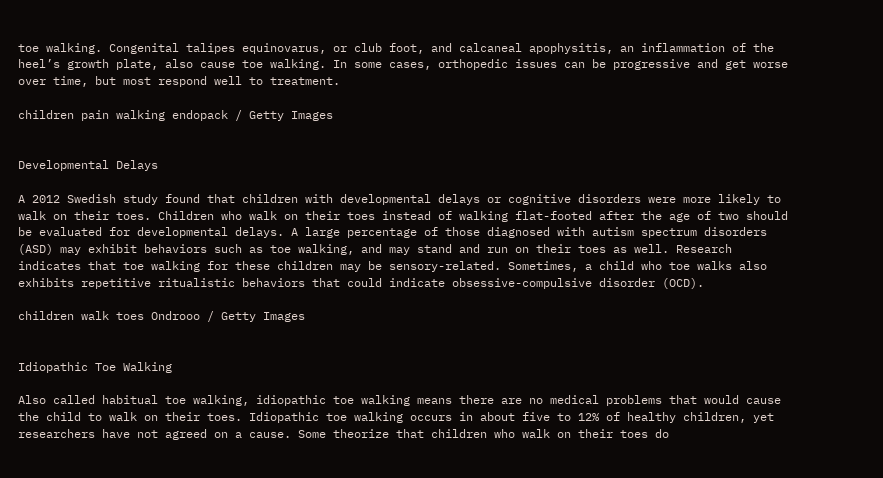toe walking. Congenital talipes equinovarus, or club foot, and calcaneal apophysitis, an inflammation of the heel’s growth plate, also cause toe walking. In some cases, orthopedic issues can be progressive and get worse over time, but most respond well to treatment.

children pain walking endopack / Getty Images


Developmental Delays

A 2012 Swedish study found that children with developmental delays or cognitive disorders were more likely to walk on their toes. Children who walk on their toes instead of walking flat-footed after the age of two should be evaluated for developmental delays. A large percentage of those diagnosed with autism spectrum disorders (ASD) may exhibit behaviors such as toe walking, and may stand and run on their toes as well. Research indicates that toe walking for these children may be sensory-related. Sometimes, a child who toe walks also exhibits repetitive ritualistic behaviors that could indicate obsessive-compulsive disorder (OCD).

children walk toes Ondrooo / Getty Images


Idiopathic Toe Walking

Also called habitual toe walking, idiopathic toe walking means there are no medical problems that would cause the child to walk on their toes. Idiopathic toe walking occurs in about five to 12% of healthy children, yet researchers have not agreed on a cause. Some theorize that children who walk on their toes do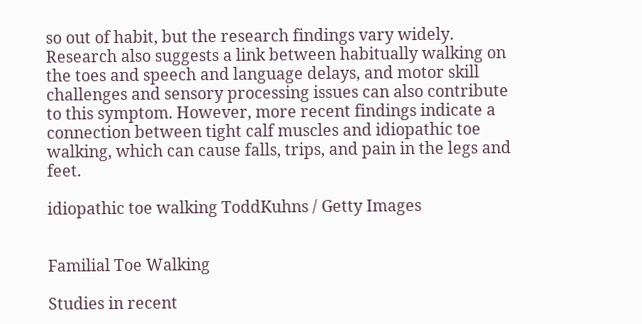so out of habit, but the research findings vary widely. Research also suggests a link between habitually walking on the toes and speech and language delays, and motor skill challenges and sensory processing issues can also contribute to this symptom. However, more recent findings indicate a connection between tight calf muscles and idiopathic toe walking, which can cause falls, trips, and pain in the legs and feet.

idiopathic toe walking ToddKuhns / Getty Images


Familial Toe Walking

Studies in recent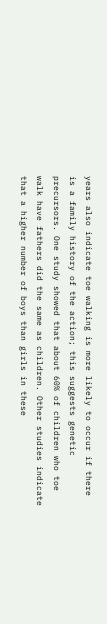years also indicate toe walking is more likely to occur if there is a family history of the action; this suggests genetic precursors. One study showed that about 60% of children who toe walk have fathers did the same as children. Other studies indicate that a higher number of boys than girls in these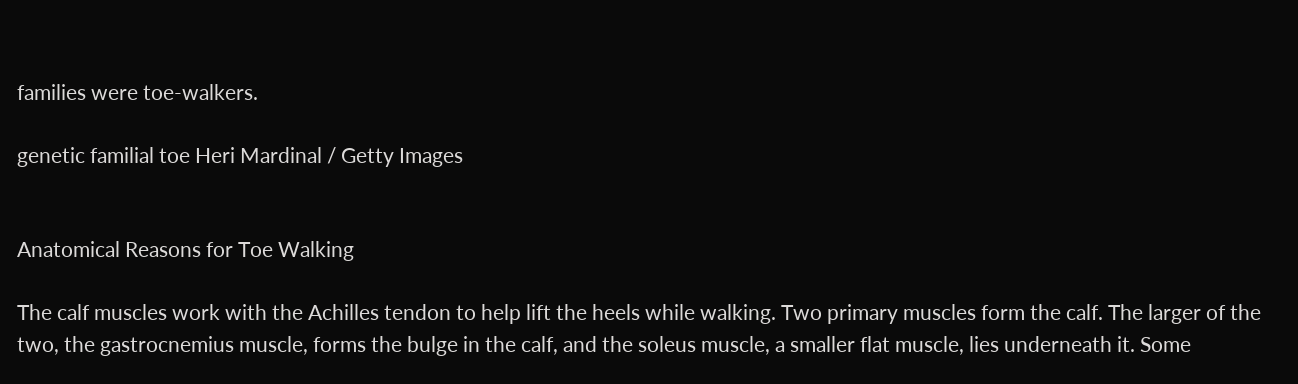families were toe-walkers.

genetic familial toe Heri Mardinal / Getty Images


Anatomical Reasons for Toe Walking

The calf muscles work with the Achilles tendon to help lift the heels while walking. Two primary muscles form the calf. The larger of the two, the gastrocnemius muscle, forms the bulge in the calf, and the soleus muscle, a smaller flat muscle, lies underneath it. Some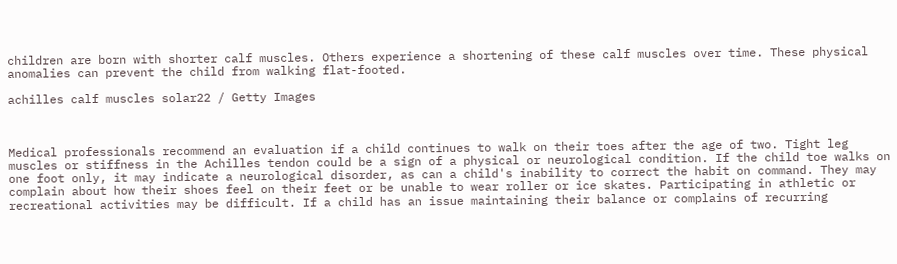children are born with shorter calf muscles. Others experience a shortening of these calf muscles over time. These physical anomalies can prevent the child from walking flat-footed.

achilles calf muscles solar22 / Getty Images



Medical professionals recommend an evaluation if a child continues to walk on their toes after the age of two. Tight leg muscles or stiffness in the Achilles tendon could be a sign of a physical or neurological condition. If the child toe walks on one foot only, it may indicate a neurological disorder, as can a child's inability to correct the habit on command. They may complain about how their shoes feel on their feet or be unable to wear roller or ice skates. Participating in athletic or recreational activities may be difficult. If a child has an issue maintaining their balance or complains of recurring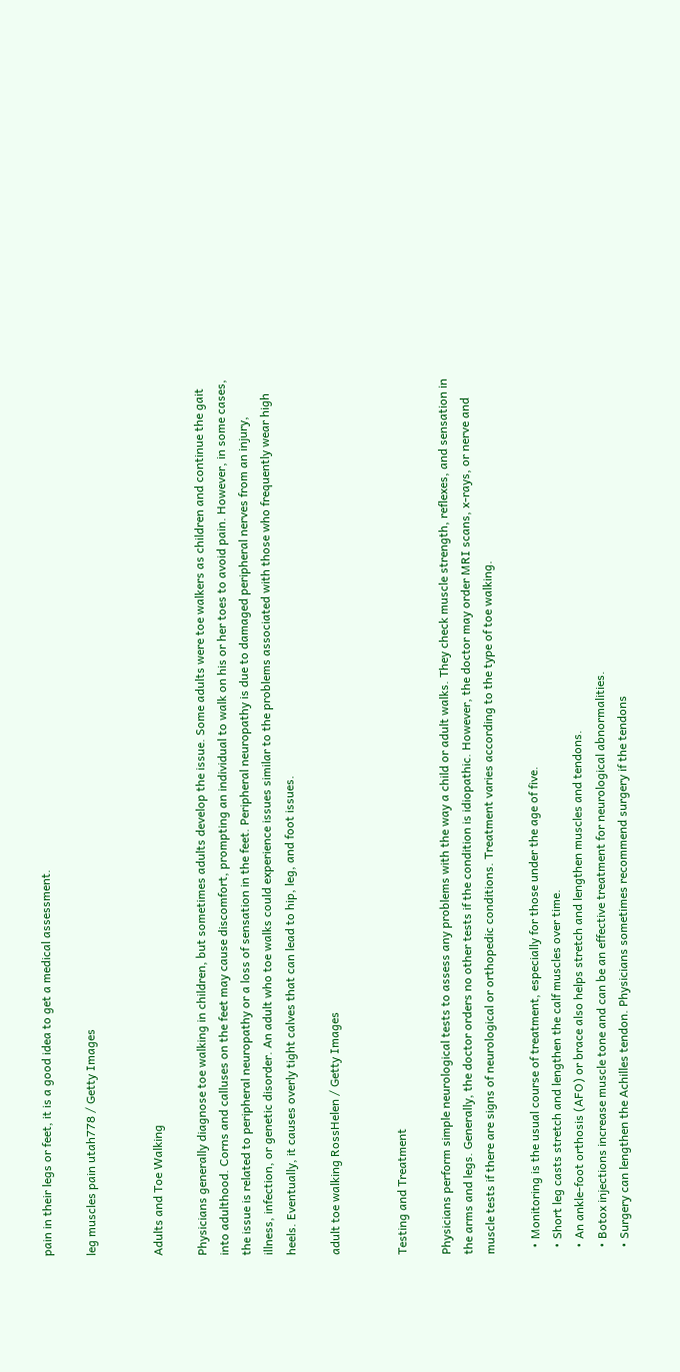pain in their legs or feet, it is a good idea to get a medical assessment.

leg muscles pain utah778 / Getty Images


Adults and Toe Walking

Physicians generally diagnose toe walking in children, but sometimes adults develop the issue. Some adults were toe walkers as children and continue the gait into adulthood. Corns and calluses on the feet may cause discomfort, prompting an individual to walk on his or her toes to avoid pain. However, in some cases, the issue is related to peripheral neuropathy or a loss of sensation in the feet. Peripheral neuropathy is due to damaged peripheral nerves from an injury, illness, infection, or genetic disorder. An adult who toe walks could experience issues similar to the problems associated with those who frequently wear high heels. Eventually, it causes overly tight calves that can lead to hip, leg, and foot issues.

adult toe walking RossHelen / Getty Images


Testing and Treatment

Physicians perform simple neurological tests to assess any problems with the way a child or adult walks. They check muscle strength, reflexes, and sensation in the arms and legs. Generally, the doctor orders no other tests if the condition is idiopathic. However, the doctor may order MRI scans, x-rays, or nerve and muscle tests if there are signs of neurological or orthopedic conditions. Treatment varies according to the type of toe walking.

  • Monitoring is the usual course of treatment, especially for those under the age of five.
  • Short leg casts stretch and lengthen the calf muscles over time.
  • An ankle-foot orthosis (AFO) or brace also helps stretch and lengthen muscles and tendons.
  • Botox injections increase muscle tone and can be an effective treatment for neurological abnormalities.
  • Surgery can lengthen the Achilles tendon. Physicians sometimes recommend surgery if the tendons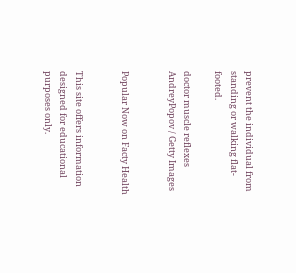prevent the individual from standing or walking flat-footed.

doctor muscle reflexes AndreyPopov / Getty Images


Popular Now on Facty Health


This site offers information designed for educational purposes only.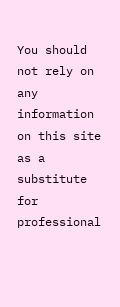You should not rely on any information on this site as a substitute for professional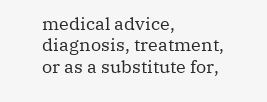medical advice, diagnosis, treatment, or as a substitute for,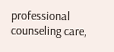professional counseling care,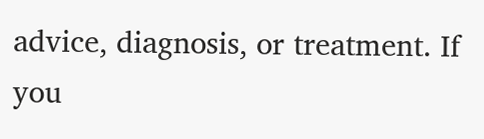advice, diagnosis, or treatment. If you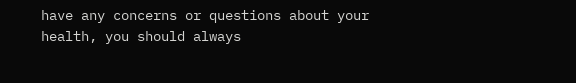have any concerns or questions about your health, you should always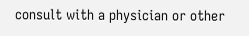consult with a physician or other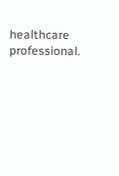healthcare professional.